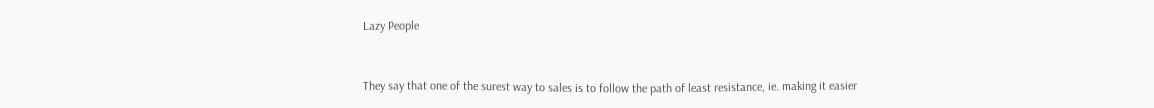Lazy People


They say that one of the surest way to sales is to follow the path of least resistance, ie. making it easier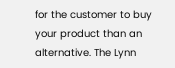for the customer to buy your product than an alternative. The Lynn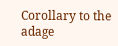Corollary to the adage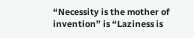“Necessity is the mother of invention” is “Laziness is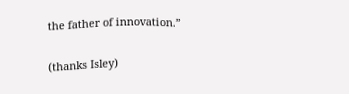the father of innovation.”

(thanks Isley)